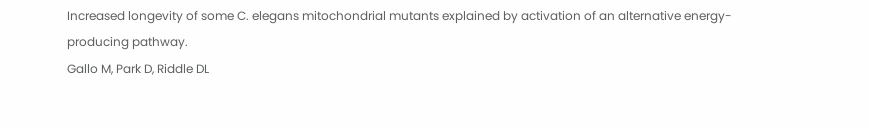Increased longevity of some C. elegans mitochondrial mutants explained by activation of an alternative energy-producing pathway.
Gallo M, Park D, Riddle DL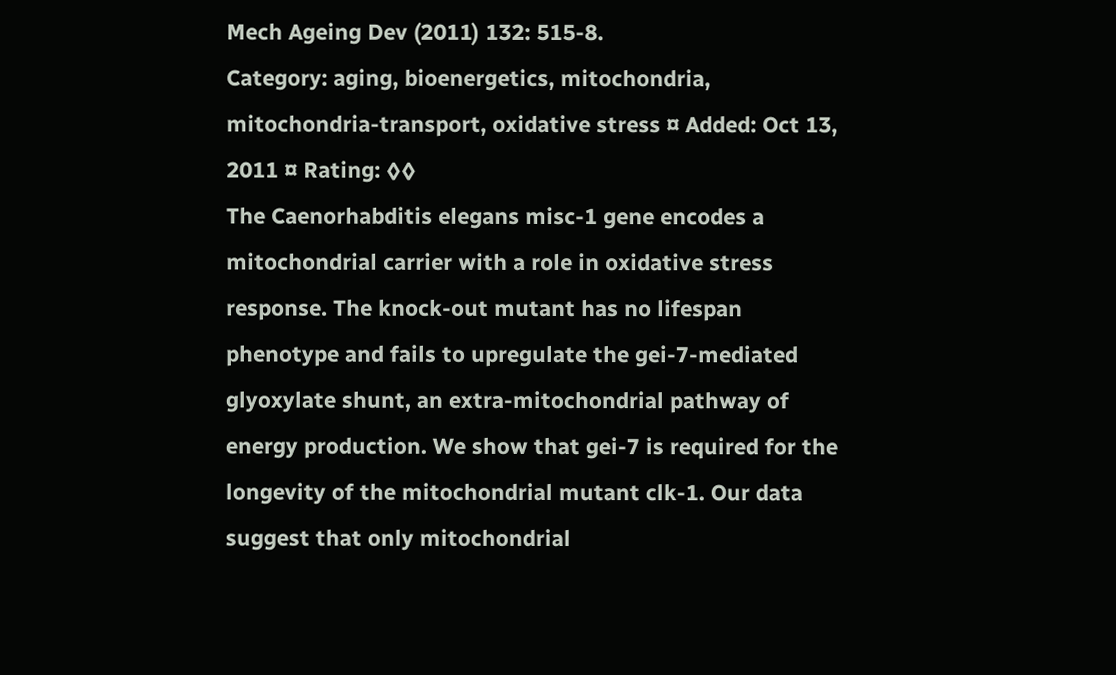Mech Ageing Dev (2011) 132: 515-8.
Category: aging, bioenergetics, mitochondria, mitochondria-transport, oxidative stress ¤ Added: Oct 13, 2011 ¤ Rating: ◊◊
The Caenorhabditis elegans misc-1 gene encodes a mitochondrial carrier with a role in oxidative stress response. The knock-out mutant has no lifespan phenotype and fails to upregulate the gei-7-mediated glyoxylate shunt, an extra-mitochondrial pathway of energy production. We show that gei-7 is required for the longevity of the mitochondrial mutant clk-1. Our data suggest that only mitochondrial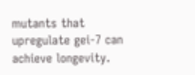mutants that upregulate gei-7 can achieve longevity.